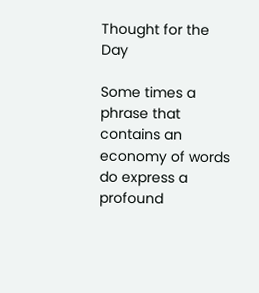Thought for the Day

Some times a phrase that contains an economy of words do express a profound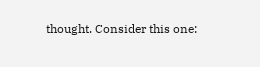thought. Consider this one: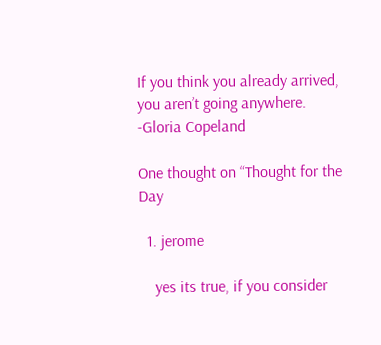If you think you already arrived, you aren’t going anywhere.
-Gloria Copeland

One thought on “Thought for the Day

  1. jerome

    yes its true, if you consider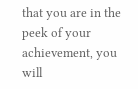that you are in the peek of your achievement, you will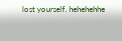lost yourself. hehehehhe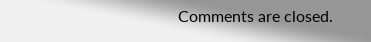Comments are closed.